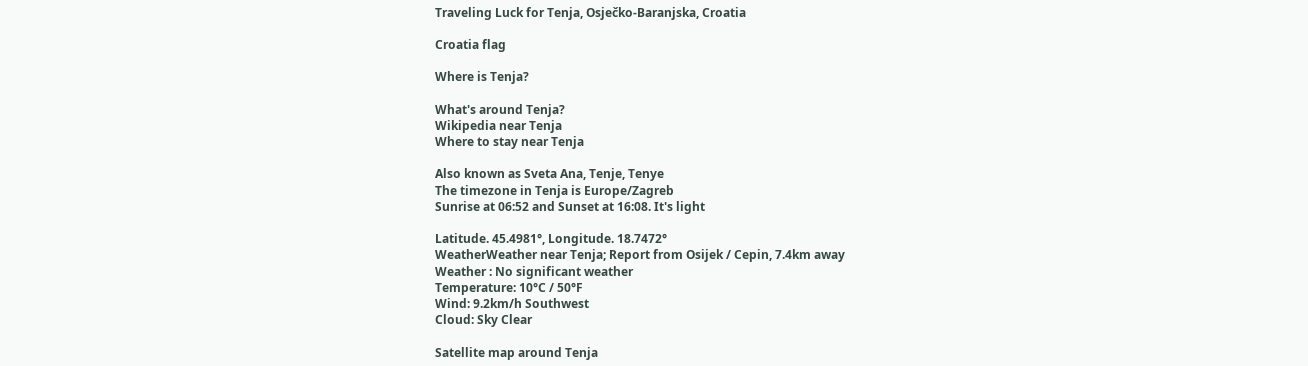Traveling Luck for Tenja, Osječko-Baranjska, Croatia

Croatia flag

Where is Tenja?

What's around Tenja?
Wikipedia near Tenja
Where to stay near Tenja

Also known as Sveta Ana, Tenje, Tenye
The timezone in Tenja is Europe/Zagreb
Sunrise at 06:52 and Sunset at 16:08. It's light

Latitude. 45.4981°, Longitude. 18.7472°
WeatherWeather near Tenja; Report from Osijek / Cepin, 7.4km away
Weather : No significant weather
Temperature: 10°C / 50°F
Wind: 9.2km/h Southwest
Cloud: Sky Clear

Satellite map around Tenja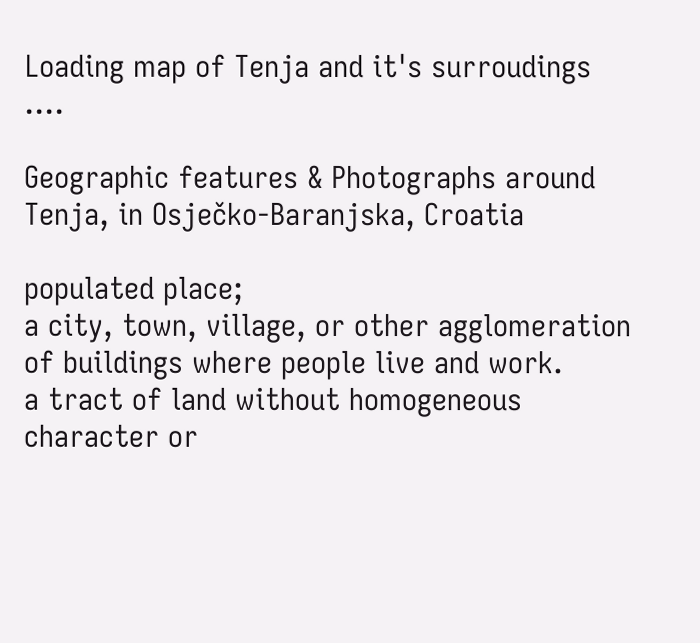Loading map of Tenja and it's surroudings ....

Geographic features & Photographs around Tenja, in Osječko-Baranjska, Croatia

populated place;
a city, town, village, or other agglomeration of buildings where people live and work.
a tract of land without homogeneous character or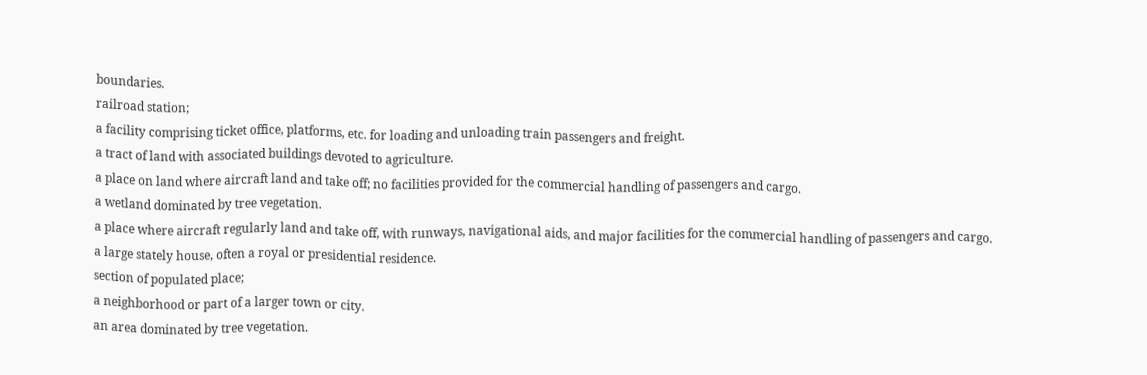boundaries.
railroad station;
a facility comprising ticket office, platforms, etc. for loading and unloading train passengers and freight.
a tract of land with associated buildings devoted to agriculture.
a place on land where aircraft land and take off; no facilities provided for the commercial handling of passengers and cargo.
a wetland dominated by tree vegetation.
a place where aircraft regularly land and take off, with runways, navigational aids, and major facilities for the commercial handling of passengers and cargo.
a large stately house, often a royal or presidential residence.
section of populated place;
a neighborhood or part of a larger town or city.
an area dominated by tree vegetation.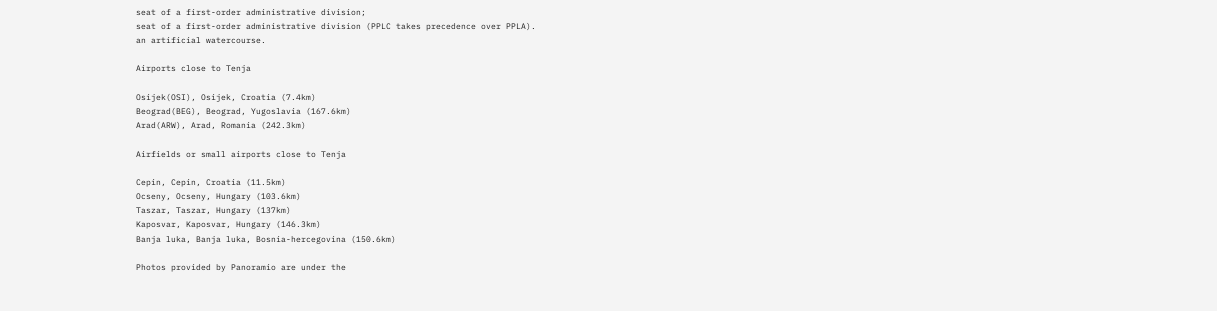seat of a first-order administrative division;
seat of a first-order administrative division (PPLC takes precedence over PPLA).
an artificial watercourse.

Airports close to Tenja

Osijek(OSI), Osijek, Croatia (7.4km)
Beograd(BEG), Beograd, Yugoslavia (167.6km)
Arad(ARW), Arad, Romania (242.3km)

Airfields or small airports close to Tenja

Cepin, Cepin, Croatia (11.5km)
Ocseny, Ocseny, Hungary (103.6km)
Taszar, Taszar, Hungary (137km)
Kaposvar, Kaposvar, Hungary (146.3km)
Banja luka, Banja luka, Bosnia-hercegovina (150.6km)

Photos provided by Panoramio are under the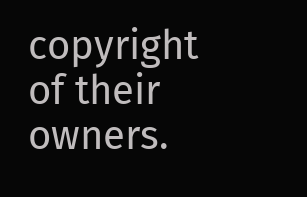copyright of their owners.